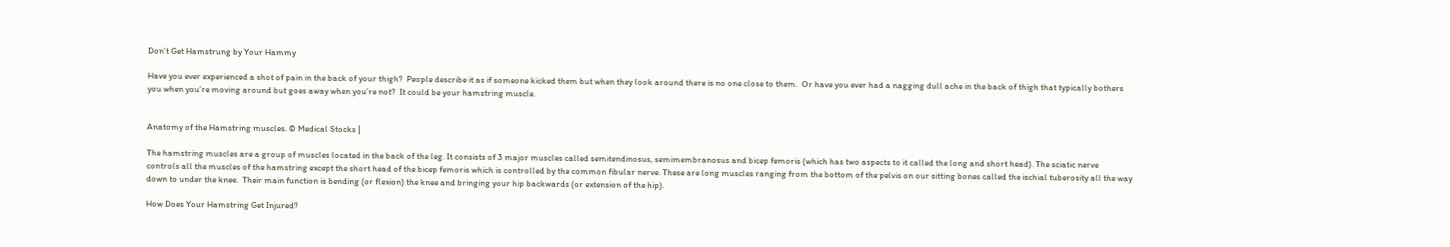Don’t Get Hamstrung by Your Hammy

Have you ever experienced a shot of pain in the back of your thigh?  People describe it as if someone kicked them but when they look around there is no one close to them.  Or have you ever had a nagging dull ache in the back of thigh that typically bothers you when you’re moving around but goes away when you’re not?  It could be your hamstring muscle.


Anatomy of the Hamstring muscles. © Medical Stocks |

The hamstring muscles are a group of muscles located in the back of the leg. It consists of 3 major muscles called semitendinosus, semimembranosus and bicep femoris (which has two aspects to it called the long and short head). The sciatic nerve controls all the muscles of the hamstring except the short head of the bicep femoris which is controlled by the common fibular nerve. These are long muscles ranging from the bottom of the pelvis on our sitting bones called the ischial tuberosity all the way down to under the knee.  Their main function is bending (or flexion) the knee and bringing your hip backwards (or extension of the hip).

How Does Your Hamstring Get Injured?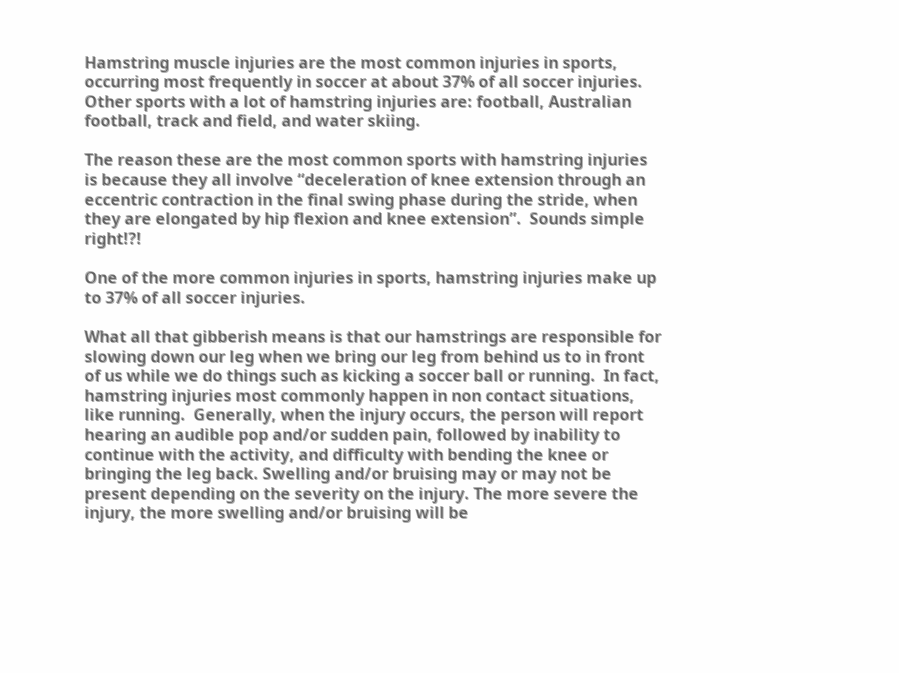Hamstring muscle injuries are the most common injuries in sports, occurring most frequently in soccer at about 37% of all soccer injuries. Other sports with a lot of hamstring injuries are: football, Australian football, track and field, and water skiing.

The reason these are the most common sports with hamstring injuries is because they all involve “deceleration of knee extension through an eccentric contraction in the final swing phase during the stride, when they are elongated by hip flexion and knee extension”.  Sounds simple right!?!

One of the more common injuries in sports, hamstring injuries make up to 37% of all soccer injuries.

What all that gibberish means is that our hamstrings are responsible for slowing down our leg when we bring our leg from behind us to in front of us while we do things such as kicking a soccer ball or running.  In fact, hamstring injuries most commonly happen in non contact situations, like running.  Generally, when the injury occurs, the person will report hearing an audible pop and/or sudden pain, followed by inability to continue with the activity, and difficulty with bending the knee or bringing the leg back. Swelling and/or bruising may or may not be present depending on the severity on the injury. The more severe the injury, the more swelling and/or bruising will be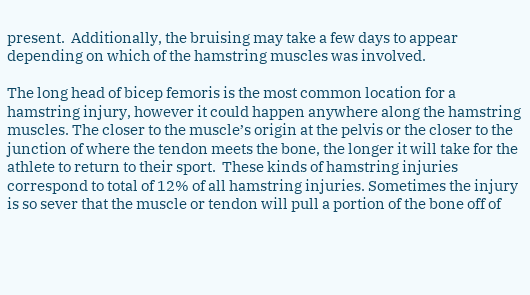present.  Additionally, the bruising may take a few days to appear depending on which of the hamstring muscles was involved.

The long head of bicep femoris is the most common location for a hamstring injury, however it could happen anywhere along the hamstring muscles. The closer to the muscle’s origin at the pelvis or the closer to the junction of where the tendon meets the bone, the longer it will take for the athlete to return to their sport.  These kinds of hamstring injuries correspond to total of 12% of all hamstring injuries. Sometimes the injury is so sever that the muscle or tendon will pull a portion of the bone off of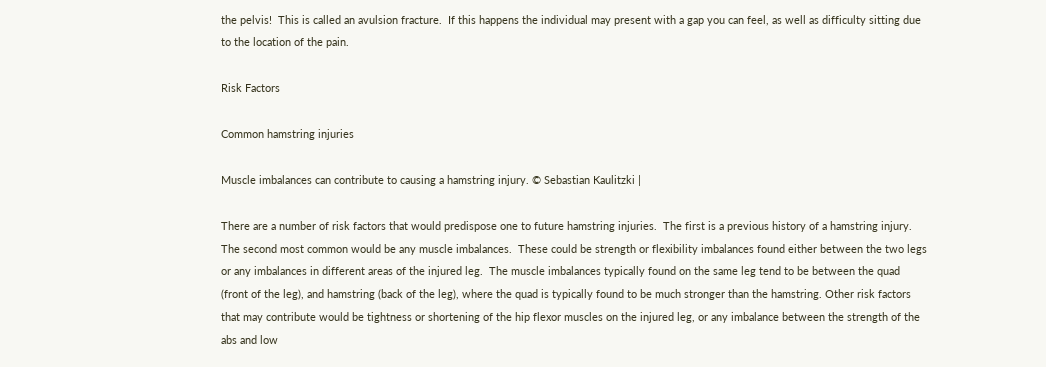the pelvis!  This is called an avulsion fracture.  If this happens the individual may present with a gap you can feel, as well as difficulty sitting due to the location of the pain.

Risk Factors

Common hamstring injuries

Muscle imbalances can contribute to causing a hamstring injury. © Sebastian Kaulitzki |

There are a number of risk factors that would predispose one to future hamstring injuries.  The first is a previous history of a hamstring injury.  The second most common would be any muscle imbalances.  These could be strength or flexibility imbalances found either between the two legs or any imbalances in different areas of the injured leg.  The muscle imbalances typically found on the same leg tend to be between the quad (front of the leg), and hamstring (back of the leg), where the quad is typically found to be much stronger than the hamstring. Other risk factors that may contribute would be tightness or shortening of the hip flexor muscles on the injured leg, or any imbalance between the strength of the abs and low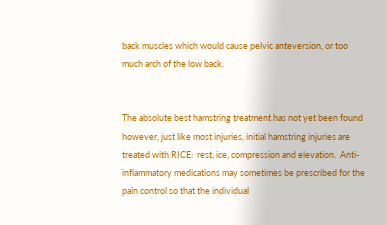back muscles which would cause pelvic anteversion, or too much arch of the low back.


The absolute best hamstring treatment has not yet been found however, just like most injuries, initial hamstring injuries are treated with RICE:  rest, ice, compression and elevation.  Anti- inflammatory medications may sometimes be prescribed for the pain control so that the individual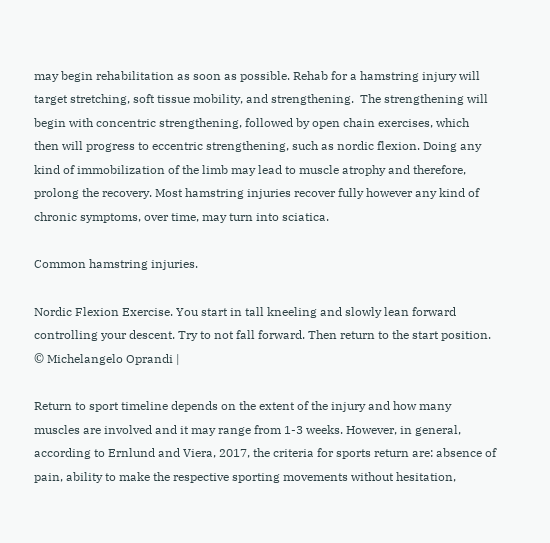may begin rehabilitation as soon as possible. Rehab for a hamstring injury will target stretching, soft tissue mobility, and strengthening.  The strengthening will begin with concentric strengthening, followed by open chain exercises, which then will progress to eccentric strengthening, such as nordic flexion. Doing any kind of immobilization of the limb may lead to muscle atrophy and therefore, prolong the recovery. Most hamstring injuries recover fully however any kind of chronic symptoms, over time, may turn into sciatica.

Common hamstring injuries.

Nordic Flexion Exercise. You start in tall kneeling and slowly lean forward controlling your descent. Try to not fall forward. Then return to the start position. © Michelangelo Oprandi |

Return to sport timeline depends on the extent of the injury and how many muscles are involved and it may range from 1-3 weeks. However, in general, according to Ernlund and Viera, 2017, the criteria for sports return are: absence of pain, ability to make the respective sporting movements without hesitation,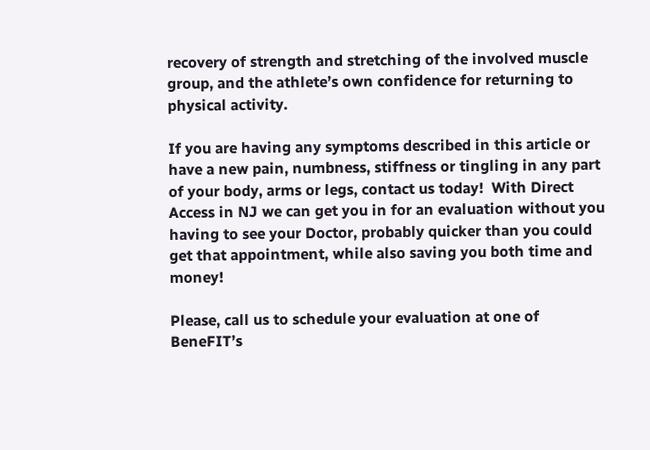recovery of strength and stretching of the involved muscle group, and the athlete’s own confidence for returning to physical activity.

If you are having any symptoms described in this article or have a new pain, numbness, stiffness or tingling in any part of your body, arms or legs, contact us today!  With Direct Access in NJ we can get you in for an evaluation without you having to see your Doctor, probably quicker than you could get that appointment, while also saving you both time and money!

Please, call us to schedule your evaluation at one of BeneFIT’s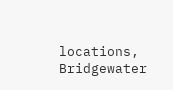locations, Bridgewater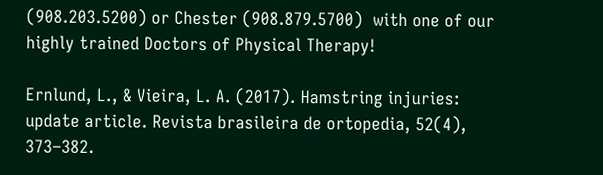(908.203.5200) or Chester (908.879.5700)  with one of our highly trained Doctors of Physical Therapy!

Ernlund, L., & Vieira, L. A. (2017). Hamstring injuries: update article. Revista brasileira de ortopedia, 52(4), 373–382.